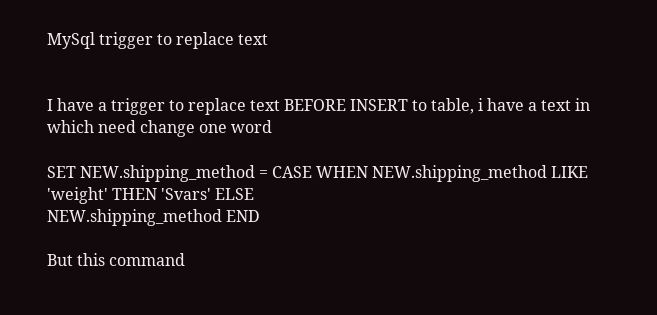MySql trigger to replace text


I have a trigger to replace text BEFORE INSERT to table, i have a text in which need change one word

SET NEW.shipping_method = CASE WHEN NEW.shipping_method LIKE 'weight' THEN 'Svars' ELSE
NEW.shipping_method END

But this command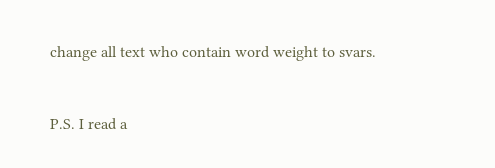change all text who contain word weight to svars.


P.S. I read a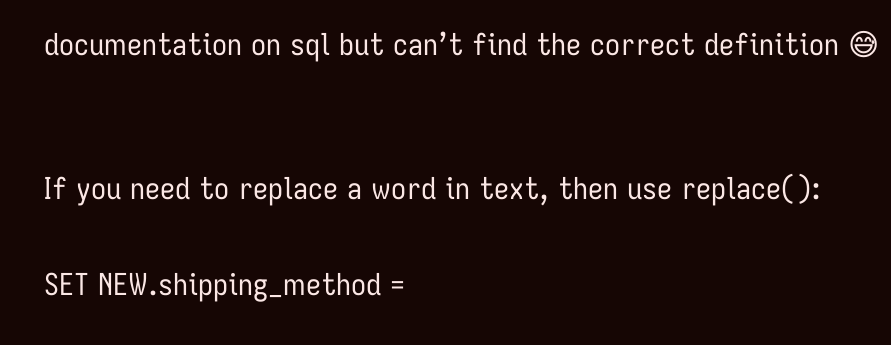documentation on sql but can’t find the correct definition 😅


If you need to replace a word in text, then use replace():

SET NEW.shipping_method =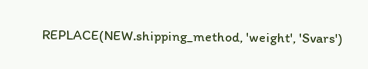REPLACE(NEW.shipping_method, 'weight', 'Svars')